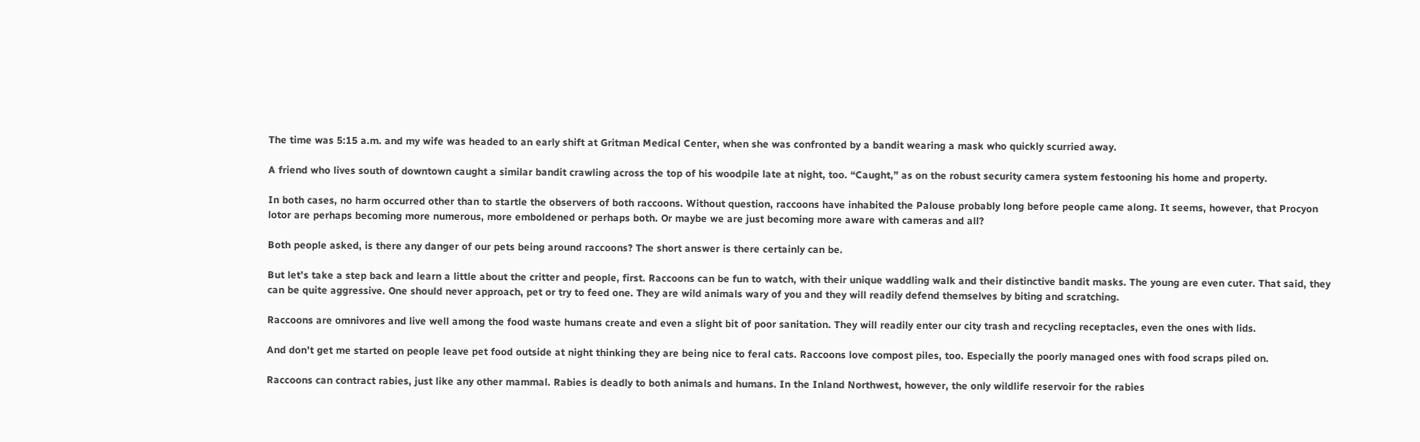The time was 5:15 a.m. and my wife was headed to an early shift at Gritman Medical Center, when she was confronted by a bandit wearing a mask who quickly scurried away.

A friend who lives south of downtown caught a similar bandit crawling across the top of his woodpile late at night, too. “Caught,” as on the robust security camera system festooning his home and property.

In both cases, no harm occurred other than to startle the observers of both raccoons. Without question, raccoons have inhabited the Palouse probably long before people came along. It seems, however, that Procyon lotor are perhaps becoming more numerous, more emboldened or perhaps both. Or maybe we are just becoming more aware with cameras and all?

Both people asked, is there any danger of our pets being around raccoons? The short answer is there certainly can be.

But let’s take a step back and learn a little about the critter and people, first. Raccoons can be fun to watch, with their unique waddling walk and their distinctive bandit masks. The young are even cuter. That said, they can be quite aggressive. One should never approach, pet or try to feed one. They are wild animals wary of you and they will readily defend themselves by biting and scratching.

Raccoons are omnivores and live well among the food waste humans create and even a slight bit of poor sanitation. They will readily enter our city trash and recycling receptacles, even the ones with lids.

And don’t get me started on people leave pet food outside at night thinking they are being nice to feral cats. Raccoons love compost piles, too. Especially the poorly managed ones with food scraps piled on.

Raccoons can contract rabies, just like any other mammal. Rabies is deadly to both animals and humans. In the Inland Northwest, however, the only wildlife reservoir for the rabies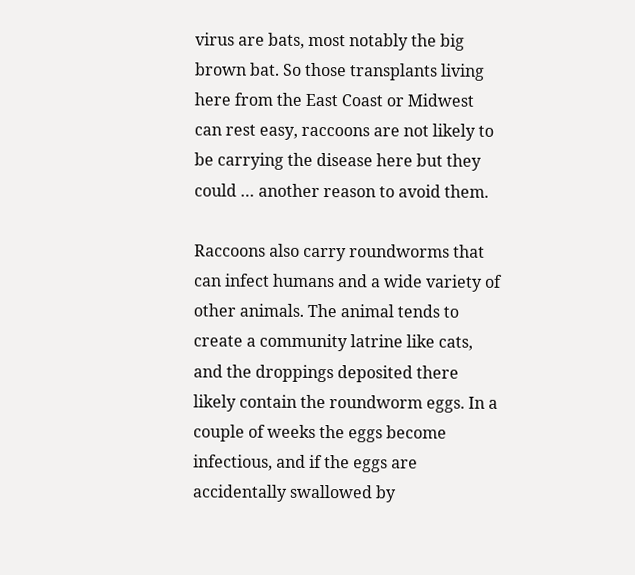virus are bats, most notably the big brown bat. So those transplants living here from the East Coast or Midwest can rest easy, raccoons are not likely to be carrying the disease here but they could … another reason to avoid them.

Raccoons also carry roundworms that can infect humans and a wide variety of other animals. The animal tends to create a community latrine like cats, and the droppings deposited there likely contain the roundworm eggs. In a couple of weeks the eggs become infectious, and if the eggs are accidentally swallowed by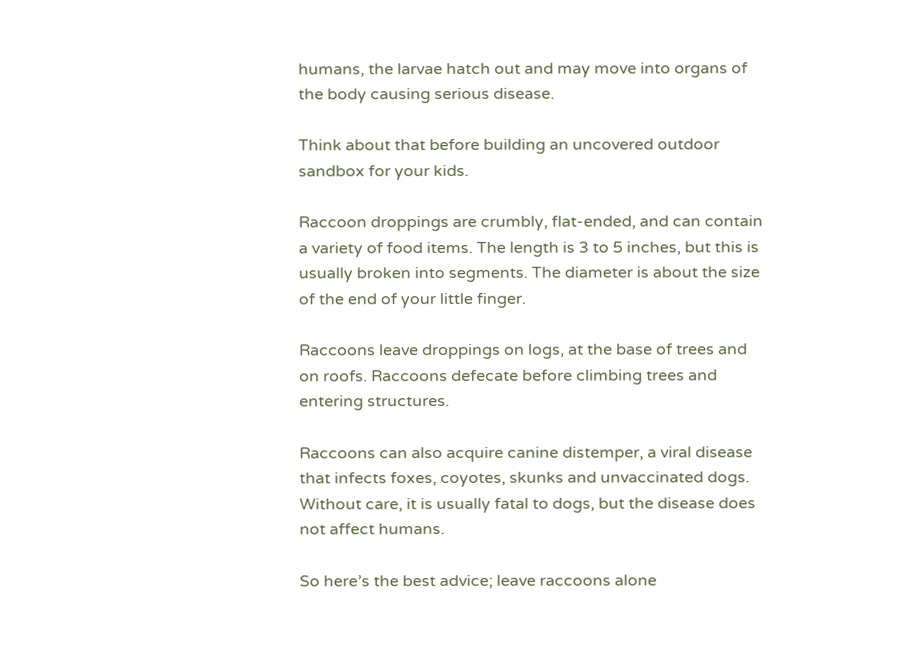humans, the larvae hatch out and may move into organs of the body causing serious disease.

Think about that before building an uncovered outdoor sandbox for your kids.

Raccoon droppings are crumbly, flat-ended, and can contain a variety of food items. The length is 3 to 5 inches, but this is usually broken into segments. The diameter is about the size of the end of your little finger.

Raccoons leave droppings on logs, at the base of trees and on roofs. Raccoons defecate before climbing trees and entering structures.

Raccoons can also acquire canine distemper, a viral disease that infects foxes, coyotes, skunks and unvaccinated dogs. Without care, it is usually fatal to dogs, but the disease does not affect humans.

So here’s the best advice; leave raccoons alone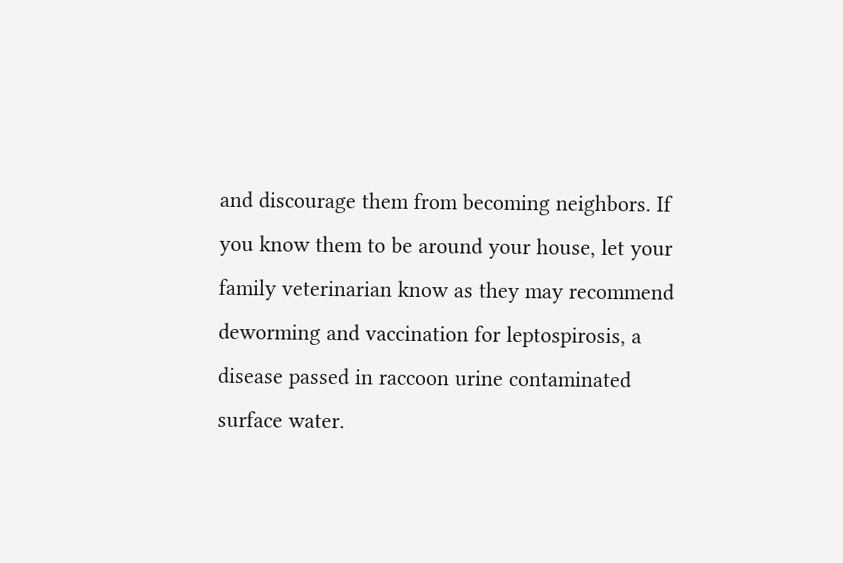and discourage them from becoming neighbors. If you know them to be around your house, let your family veterinarian know as they may recommend deworming and vaccination for leptospirosis, a disease passed in raccoon urine contaminated surface water.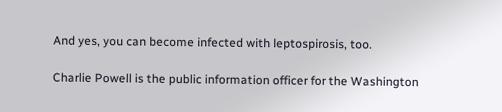And yes, you can become infected with leptospirosis, too.

Charlie Powell is the public information officer for the Washington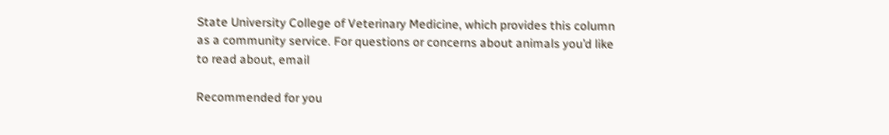State University College of Veterinary Medicine, which provides this column as a community service. For questions or concerns about animals you’d like to read about, email

Recommended for you